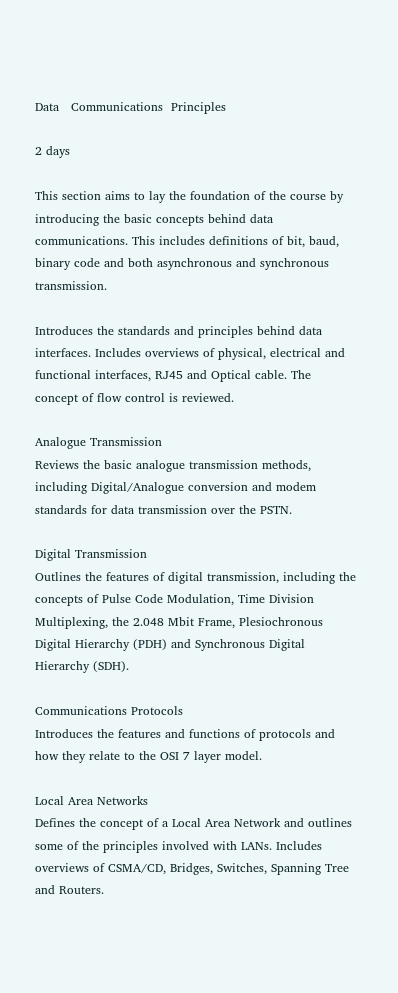Data   Communications  Principles

2 days

This section aims to lay the foundation of the course by introducing the basic concepts behind data communications. This includes definitions of bit, baud, binary code and both asynchronous and synchronous transmission.

Introduces the standards and principles behind data interfaces. Includes overviews of physical, electrical and functional interfaces, RJ45 and Optical cable. The concept of flow control is reviewed.

Analogue Transmission
Reviews the basic analogue transmission methods, including Digital/Analogue conversion and modem standards for data transmission over the PSTN.

Digital Transmission
Outlines the features of digital transmission, including the concepts of Pulse Code Modulation, Time Division Multiplexing, the 2.048 Mbit Frame, Plesiochronous Digital Hierarchy (PDH) and Synchronous Digital Hierarchy (SDH).

Communications Protocols
Introduces the features and functions of protocols and how they relate to the OSI 7 layer model.

Local Area Networks
Defines the concept of a Local Area Network and outlines some of the principles involved with LANs. Includes overviews of CSMA/CD, Bridges, Switches, Spanning Tree and Routers.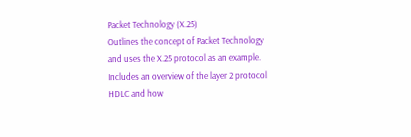Packet Technology (X.25)
Outlines the concept of Packet Technology and uses the X.25 protocol as an example. Includes an overview of the layer 2 protocol HDLC and how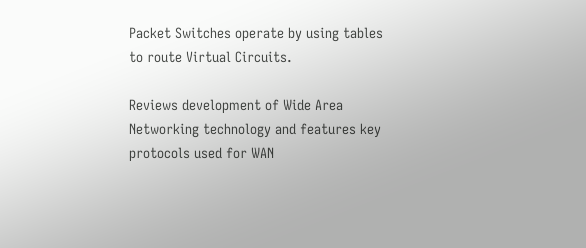Packet Switches operate by using tables to route Virtual Circuits.

Reviews development of Wide Area Networking technology and features key protocols used for WAN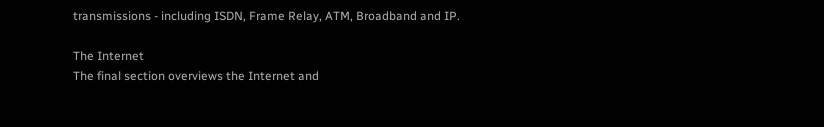transmissions - including ISDN, Frame Relay, ATM, Broadband and IP.

The Internet
The final section overviews the Internet and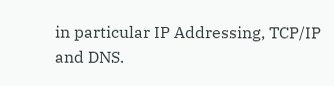in particular IP Addressing, TCP/IP and DNS.